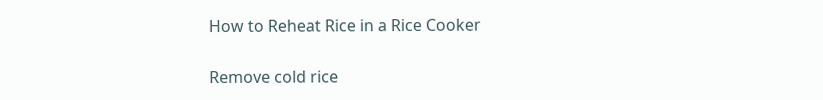How to Reheat Rice in a Rice Cooker

Remove cold rice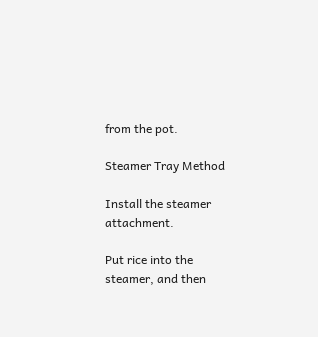from the pot.

Steamer Tray Method

Install the steamer attachment.

Put rice into the steamer, and then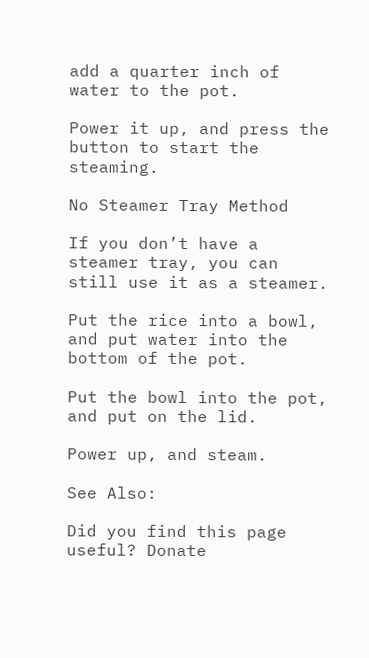add a quarter inch of water to the pot.

Power it up, and press the button to start the steaming.

No Steamer Tray Method

If you don’t have a steamer tray, you can still use it as a steamer.

Put the rice into a bowl, and put water into the bottom of the pot.

Put the bowl into the pot, and put on the lid.

Power up, and steam.

See Also:

Did you find this page useful? Donate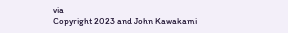via
Copyright 2023 and John Kawakami